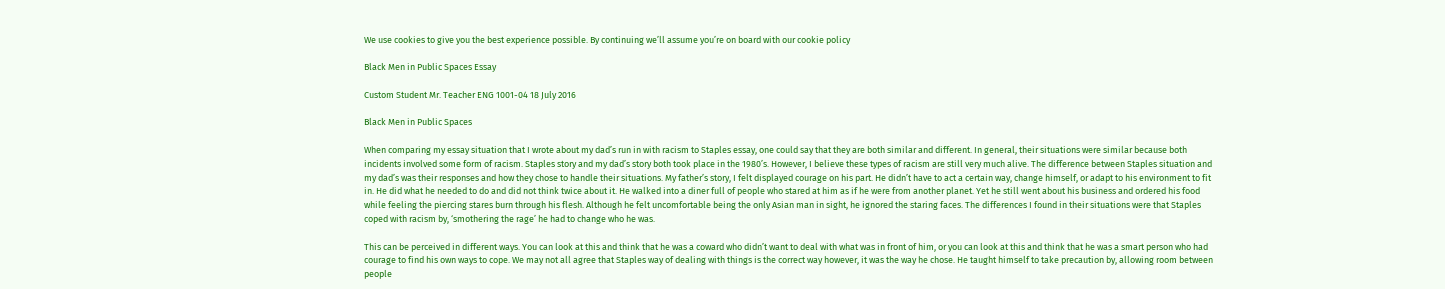We use cookies to give you the best experience possible. By continuing we’ll assume you’re on board with our cookie policy

Black Men in Public Spaces Essay

Custom Student Mr. Teacher ENG 1001-04 18 July 2016

Black Men in Public Spaces

When comparing my essay situation that I wrote about my dad’s run in with racism to Staples essay, one could say that they are both similar and different. In general, their situations were similar because both incidents involved some form of racism. Staples story and my dad’s story both took place in the 1980’s. However, I believe these types of racism are still very much alive. The difference between Staples situation and my dad’s was their responses and how they chose to handle their situations. My father’s story, I felt displayed courage on his part. He didn’t have to act a certain way, change himself, or adapt to his environment to fit in. He did what he needed to do and did not think twice about it. He walked into a diner full of people who stared at him as if he were from another planet. Yet he still went about his business and ordered his food while feeling the piercing stares burn through his flesh. Although he felt uncomfortable being the only Asian man in sight, he ignored the staring faces. The differences I found in their situations were that Staples coped with racism by, ‘smothering the rage’ he had to change who he was.

This can be perceived in different ways. You can look at this and think that he was a coward who didn’t want to deal with what was in front of him, or you can look at this and think that he was a smart person who had courage to find his own ways to cope. We may not all agree that Staples way of dealing with things is the correct way however, it was the way he chose. He taught himself to take precaution by, allowing room between people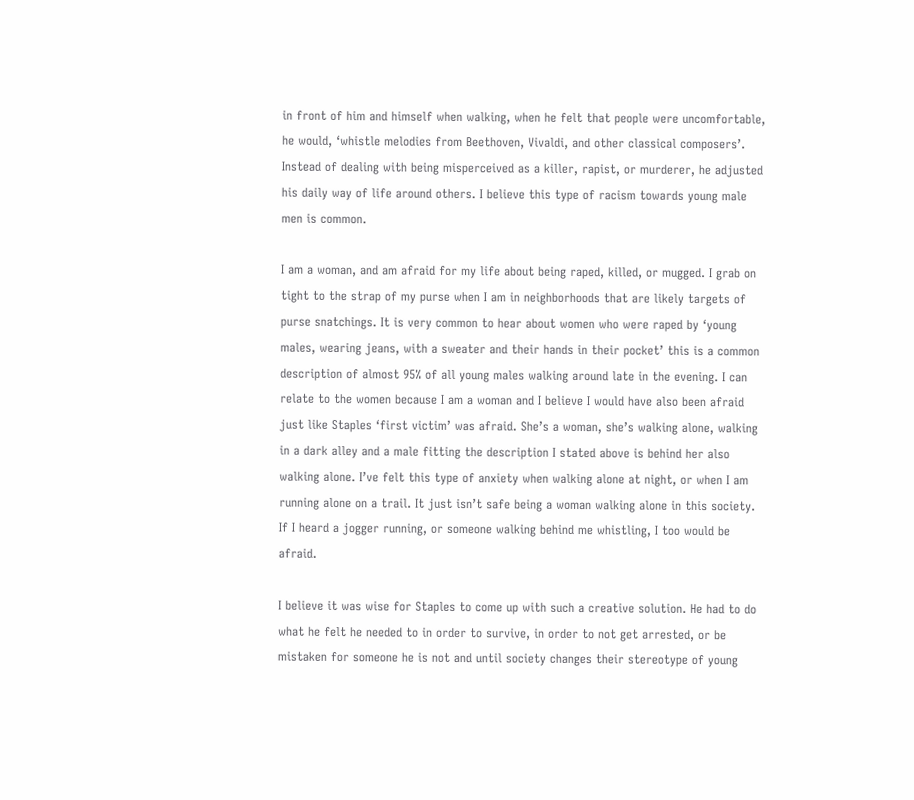in front of him and himself when walking, when he felt that people were uncomfortable, he would, ‘whistle melodies from Beethoven, Vivaldi, and other classical composers’. Instead of dealing with being misperceived as a killer, rapist, or murderer, he adjusted his daily way of life around others. I believe this type of racism towards young male men is common.

I am a woman, and am afraid for my life about being raped, killed, or mugged. I grab on tight to the strap of my purse when I am in neighborhoods that are likely targets of purse snatchings. It is very common to hear about women who were raped by ‘young males, wearing jeans, with a sweater and their hands in their pocket’ this is a common description of almost 95% of all young males walking around late in the evening. I can relate to the women because I am a woman and I believe I would have also been afraid just like Staples ‘first victim’ was afraid. She’s a woman, she’s walking alone, walking in a dark alley and a male fitting the description I stated above is behind her also walking alone. I’ve felt this type of anxiety when walking alone at night, or when I am running alone on a trail. It just isn’t safe being a woman walking alone in this society. If I heard a jogger running, or someone walking behind me whistling, I too would be afraid.

I believe it was wise for Staples to come up with such a creative solution. He had to do what he felt he needed to in order to survive, in order to not get arrested, or be mistaken for someone he is not and until society changes their stereotype of young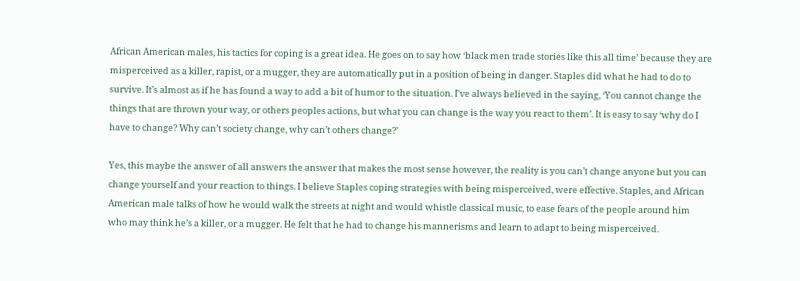African American males, his tactics for coping is a great idea. He goes on to say how ‘black men trade stories like this all time’ because they are misperceived as a killer, rapist, or a mugger, they are automatically put in a position of being in danger. Staples did what he had to do to survive. It’s almost as if he has found a way to add a bit of humor to the situation. I’ve always believed in the saying, ‘You cannot change the things that are thrown your way, or others peoples actions, but what you can change is the way you react to them’. It is easy to say ‘why do I have to change? Why can’t society change, why can’t others change?’

Yes, this maybe the answer of all answers the answer that makes the most sense however, the reality is you can’t change anyone but you can change yourself and your reaction to things. I believe Staples coping strategies with being misperceived, were effective. Staples, and African American male talks of how he would walk the streets at night and would whistle classical music, to ease fears of the people around him who may think he’s a killer, or a mugger. He felt that he had to change his mannerisms and learn to adapt to being misperceived.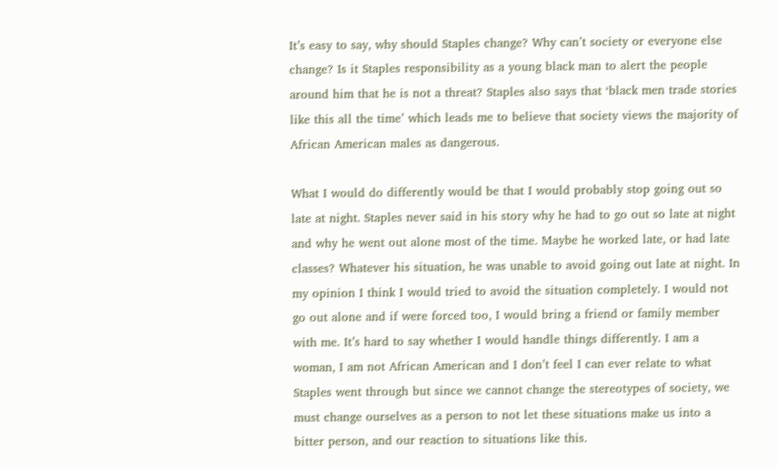It’s easy to say, why should Staples change? Why can’t society or everyone else change? Is it Staples responsibility as a young black man to alert the people around him that he is not a threat? Staples also says that ‘black men trade stories like this all the time’ which leads me to believe that society views the majority of African American males as dangerous.

What I would do differently would be that I would probably stop going out so late at night. Staples never said in his story why he had to go out so late at night and why he went out alone most of the time. Maybe he worked late, or had late classes? Whatever his situation, he was unable to avoid going out late at night. In my opinion I think I would tried to avoid the situation completely. I would not go out alone and if were forced too, I would bring a friend or family member with me. It’s hard to say whether I would handle things differently. I am a woman, I am not African American and I don’t feel I can ever relate to what Staples went through but since we cannot change the stereotypes of society, we must change ourselves as a person to not let these situations make us into a bitter person, and our reaction to situations like this.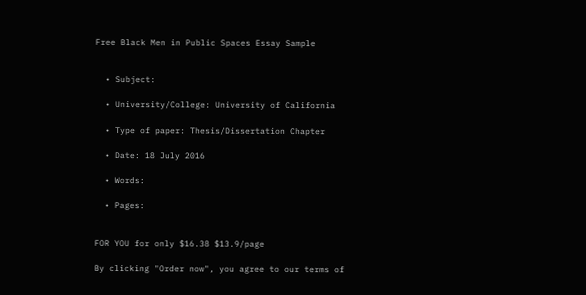Free Black Men in Public Spaces Essay Sample


  • Subject:

  • University/College: University of California

  • Type of paper: Thesis/Dissertation Chapter

  • Date: 18 July 2016

  • Words:

  • Pages:


FOR YOU for only $16.38 $13.9/page

By clicking "Order now", you agree to our terms of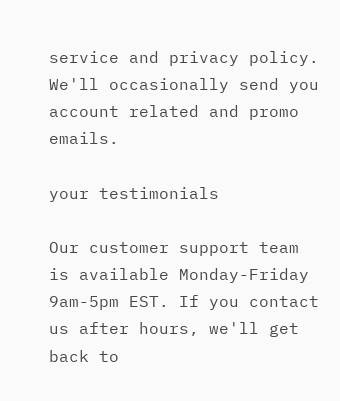service and privacy policy. We'll occasionally send you account related and promo emails.

your testimonials

Our customer support team is available Monday-Friday 9am-5pm EST. If you contact us after hours, we'll get back to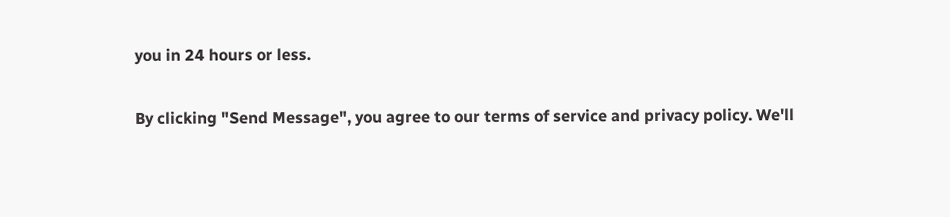you in 24 hours or less.

By clicking "Send Message", you agree to our terms of service and privacy policy. We'll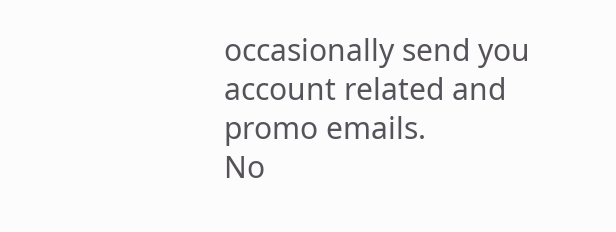occasionally send you account related and promo emails.
No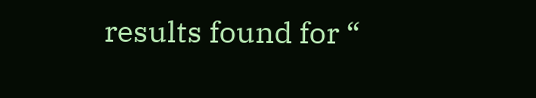results found for “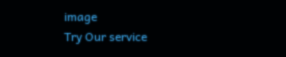image
Try Our service